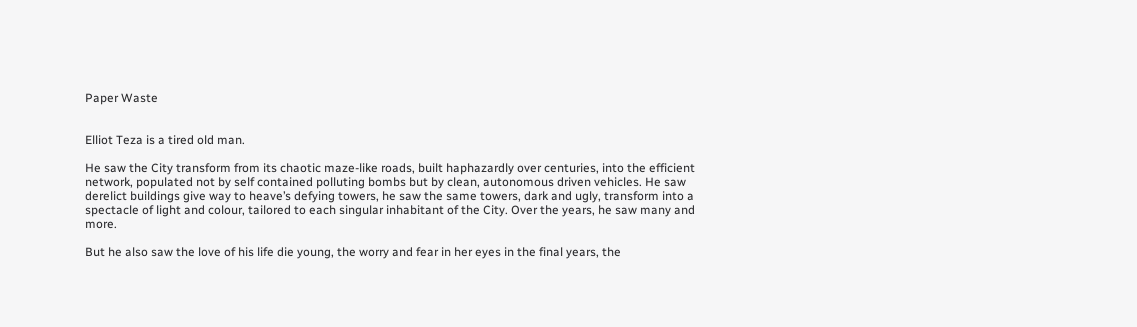Paper Waste


Elliot Teza is a tired old man.

He saw the City transform from its chaotic maze-like roads, built haphazardly over centuries, into the efficient network, populated not by self contained polluting bombs but by clean, autonomous driven vehicles. He saw derelict buildings give way to heave’s defying towers, he saw the same towers, dark and ugly, transform into a spectacle of light and colour, tailored to each singular inhabitant of the City. Over the years, he saw many and more.

But he also saw the love of his life die young, the worry and fear in her eyes in the final years, the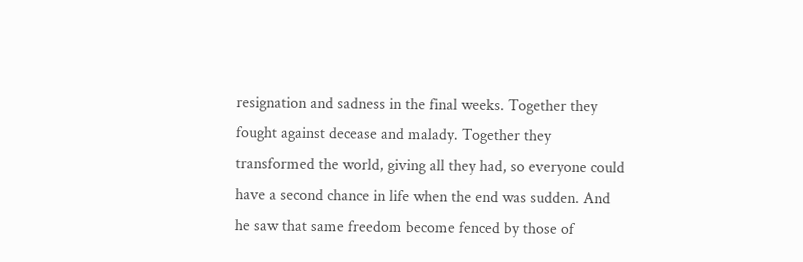resignation and sadness in the final weeks. Together they fought against decease and malady. Together they transformed the world, giving all they had, so everyone could have a second chance in life when the end was sudden. And he saw that same freedom become fenced by those of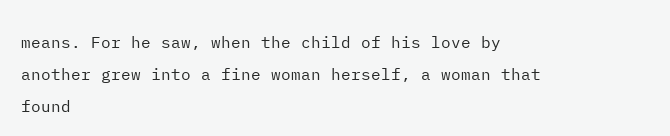means. For he saw, when the child of his love by another grew into a fine woman herself, a woman that found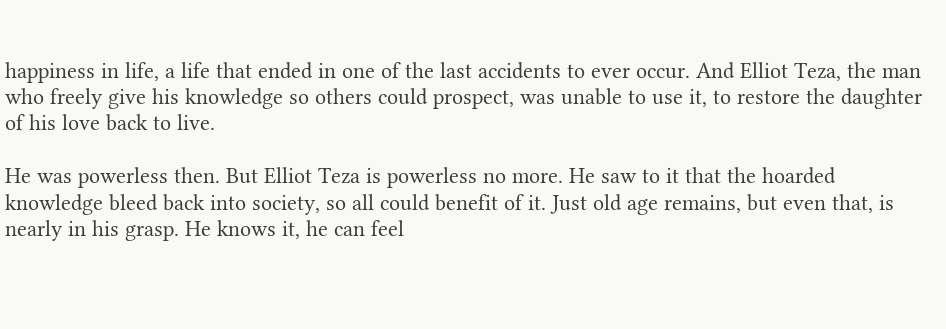happiness in life, a life that ended in one of the last accidents to ever occur. And Elliot Teza, the man who freely give his knowledge so others could prospect, was unable to use it, to restore the daughter of his love back to live.

He was powerless then. But Elliot Teza is powerless no more. He saw to it that the hoarded knowledge bleed back into society, so all could benefit of it. Just old age remains, but even that, is nearly in his grasp. He knows it, he can feel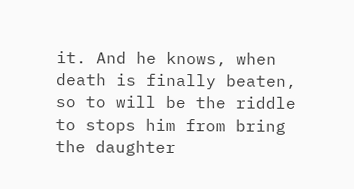it. And he knows, when death is finally beaten, so to will be the riddle to stops him from bring the daughter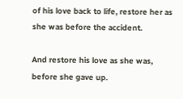of his love back to life, restore her as she was before the accident.

And restore his love as she was, before she gave up.